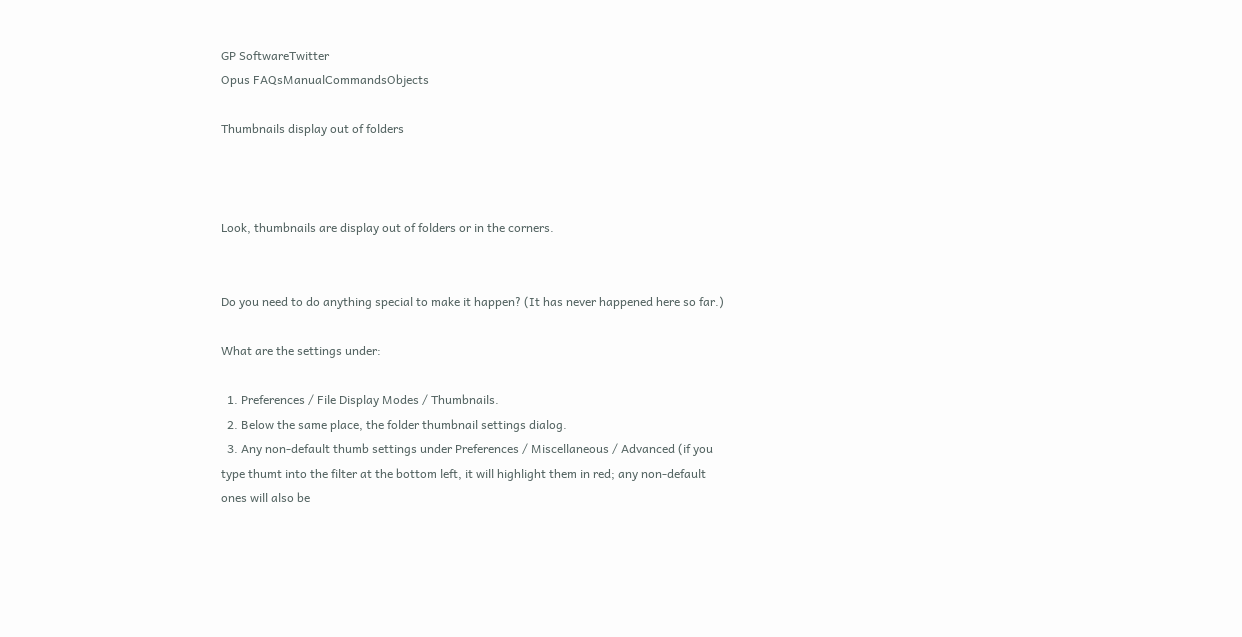GP SoftwareTwitter
Opus FAQsManualCommandsObjects

Thumbnails display out of folders



Look, thumbnails are display out of folders or in the corners.


Do you need to do anything special to make it happen? (It has never happened here so far.)

What are the settings under:

  1. Preferences / File Display Modes / Thumbnails.
  2. Below the same place, the folder thumbnail settings dialog.
  3. Any non-default thumb settings under Preferences / Miscellaneous / Advanced (if you type thumt into the filter at the bottom left, it will highlight them in red; any non-default ones will also be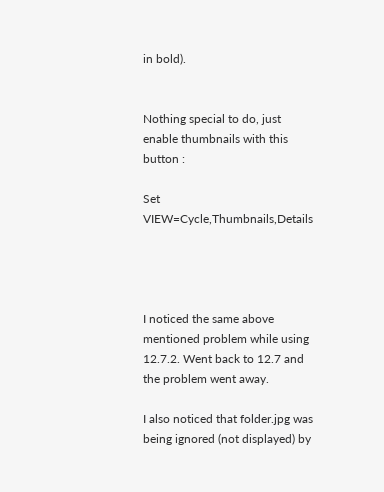in bold).


Nothing special to do, just enable thumbnails with this button :

Set VIEW=Cycle,Thumbnails,Details




I noticed the same above mentioned problem while using 12.7.2. Went back to 12.7 and the problem went away.

I also noticed that folder.jpg was being ignored (not displayed) by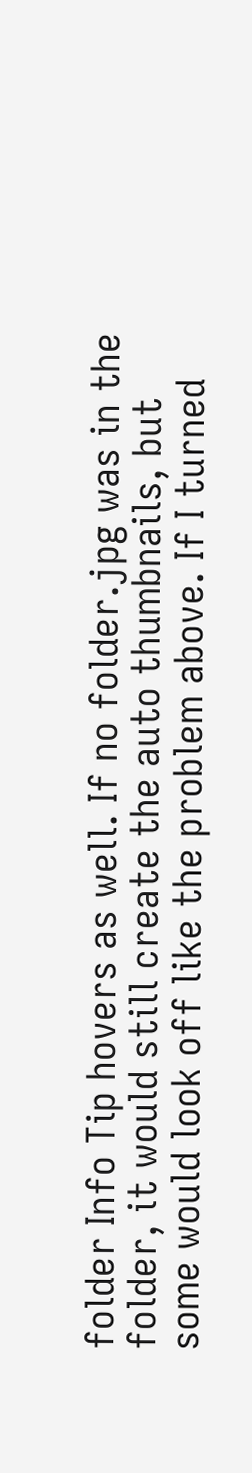folder Info Tip hovers as well. If no folder.jpg was in the folder, it would still create the auto thumbnails, but some would look off like the problem above. If I turned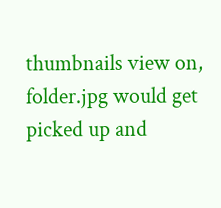thumbnails view on, folder.jpg would get picked up and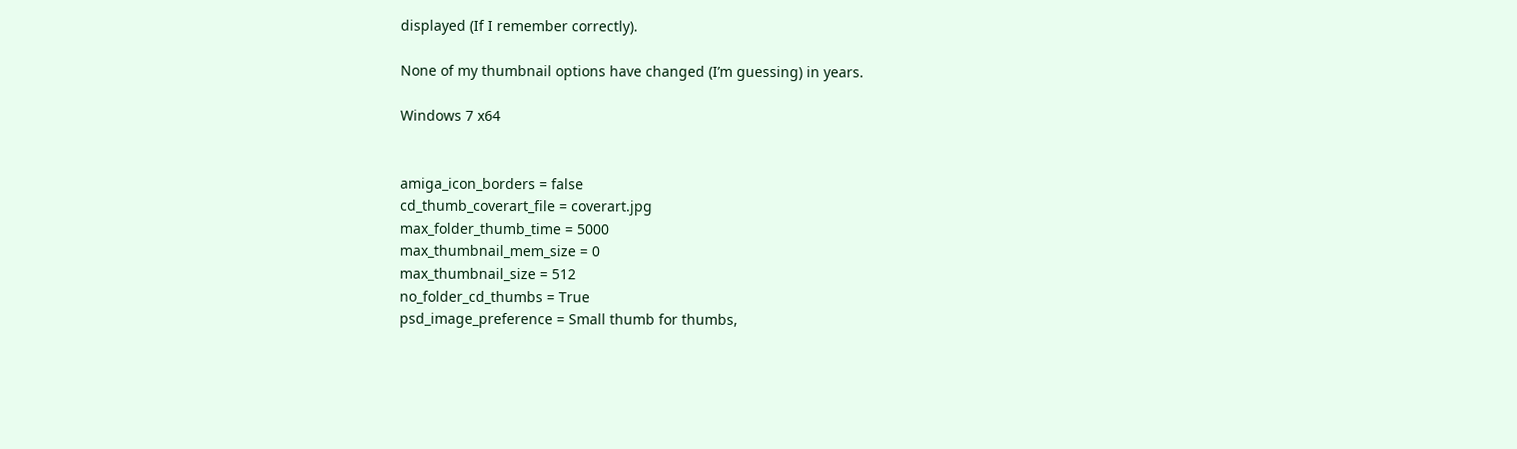displayed (If I remember correctly).

None of my thumbnail options have changed (I’m guessing) in years.

Windows 7 x64


amiga_icon_borders = false
cd_thumb_coverart_file = coverart.jpg
max_folder_thumb_time = 5000
max_thumbnail_mem_size = 0
max_thumbnail_size = 512
no_folder_cd_thumbs = True
psd_image_preference = Small thumb for thumbs,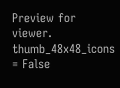Preview for viewer.
thumb_48x48_icons = False